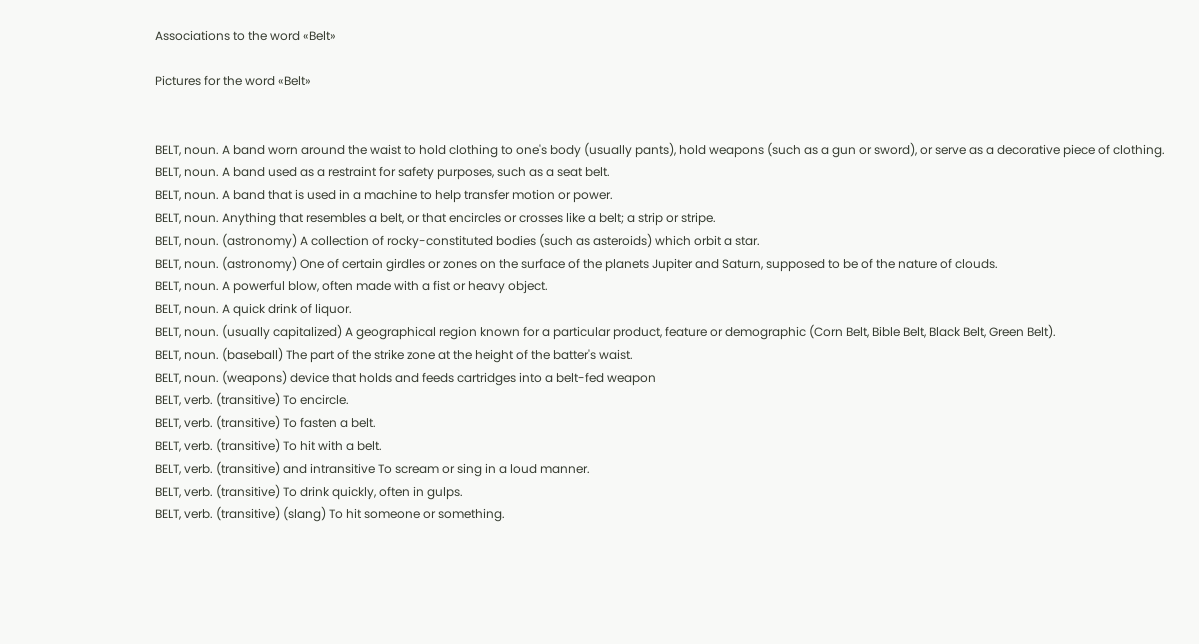Associations to the word «Belt»

Pictures for the word «Belt»


BELT, noun. A band worn around the waist to hold clothing to one's body (usually pants), hold weapons (such as a gun or sword), or serve as a decorative piece of clothing.
BELT, noun. A band used as a restraint for safety purposes, such as a seat belt.
BELT, noun. A band that is used in a machine to help transfer motion or power.
BELT, noun. Anything that resembles a belt, or that encircles or crosses like a belt; a strip or stripe.
BELT, noun. (astronomy) A collection of rocky-constituted bodies (such as asteroids) which orbit a star.
BELT, noun. (astronomy) One of certain girdles or zones on the surface of the planets Jupiter and Saturn, supposed to be of the nature of clouds.
BELT, noun. A powerful blow, often made with a fist or heavy object.
BELT, noun. A quick drink of liquor.
BELT, noun. (usually capitalized) A geographical region known for a particular product, feature or demographic (Corn Belt, Bible Belt, Black Belt, Green Belt).
BELT, noun. (baseball) The part of the strike zone at the height of the batter's waist.
BELT, noun. (weapons) device that holds and feeds cartridges into a belt-fed weapon
BELT, verb. (transitive) To encircle.
BELT, verb. (transitive) To fasten a belt.
BELT, verb. (transitive) To hit with a belt.
BELT, verb. (transitive) and intransitive To scream or sing in a loud manner.
BELT, verb. (transitive) To drink quickly, often in gulps.
BELT, verb. (transitive) (slang) To hit someone or something.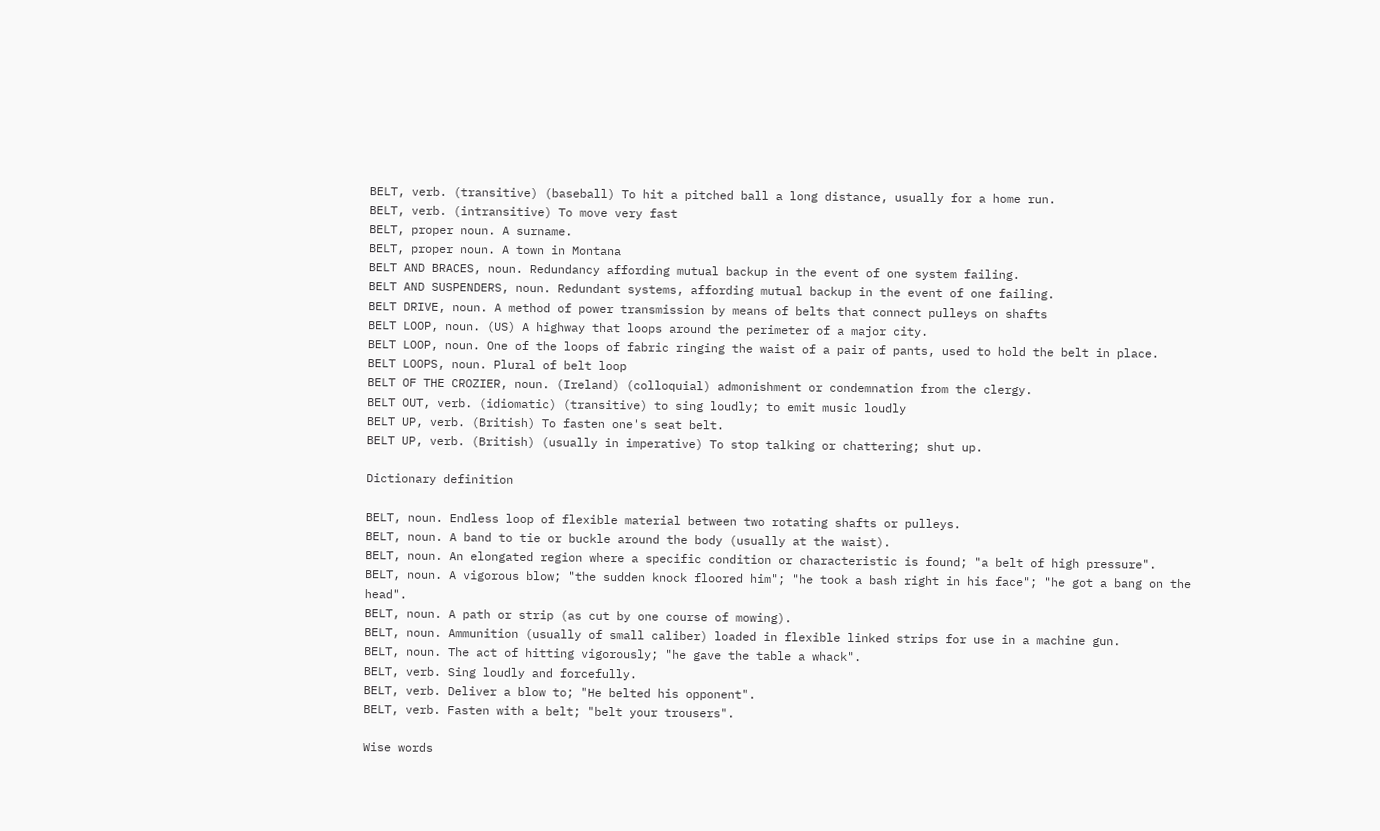BELT, verb. (transitive) (baseball) To hit a pitched ball a long distance, usually for a home run.
BELT, verb. (intransitive) To move very fast
BELT, proper noun. A surname.
BELT, proper noun. A town in Montana
BELT AND BRACES, noun. Redundancy affording mutual backup in the event of one system failing.
BELT AND SUSPENDERS, noun. Redundant systems, affording mutual backup in the event of one failing.
BELT DRIVE, noun. A method of power transmission by means of belts that connect pulleys on shafts
BELT LOOP, noun. (US) A highway that loops around the perimeter of a major city.
BELT LOOP, noun. One of the loops of fabric ringing the waist of a pair of pants, used to hold the belt in place.
BELT LOOPS, noun. Plural of belt loop
BELT OF THE CROZIER, noun. (Ireland) (colloquial) admonishment or condemnation from the clergy.
BELT OUT, verb. (idiomatic) (transitive) to sing loudly; to emit music loudly
BELT UP, verb. (British) To fasten one's seat belt.
BELT UP, verb. (British) (usually in imperative) To stop talking or chattering; shut up.

Dictionary definition

BELT, noun. Endless loop of flexible material between two rotating shafts or pulleys.
BELT, noun. A band to tie or buckle around the body (usually at the waist).
BELT, noun. An elongated region where a specific condition or characteristic is found; "a belt of high pressure".
BELT, noun. A vigorous blow; "the sudden knock floored him"; "he took a bash right in his face"; "he got a bang on the head".
BELT, noun. A path or strip (as cut by one course of mowing).
BELT, noun. Ammunition (usually of small caliber) loaded in flexible linked strips for use in a machine gun.
BELT, noun. The act of hitting vigorously; "he gave the table a whack".
BELT, verb. Sing loudly and forcefully.
BELT, verb. Deliver a blow to; "He belted his opponent".
BELT, verb. Fasten with a belt; "belt your trousers".

Wise words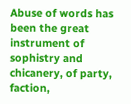Abuse of words has been the great instrument of sophistry and chicanery, of party, faction,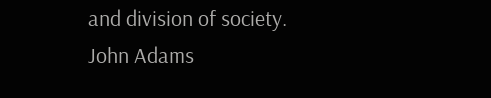and division of society.
John Adams